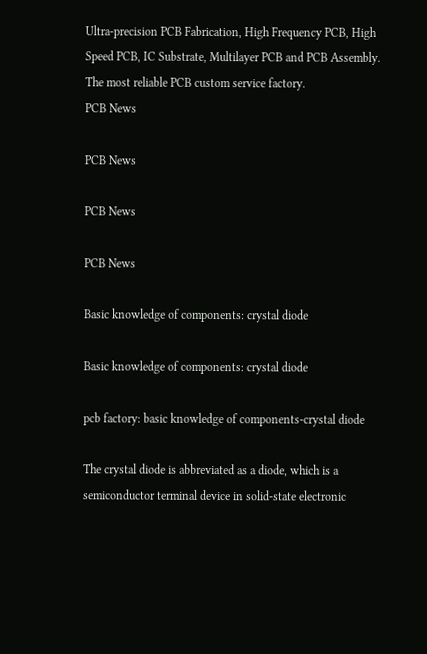Ultra-precision PCB Fabrication, High Frequency PCB, High Speed PCB, IC Substrate, Multilayer PCB and PCB Assembly.
The most reliable PCB custom service factory.
PCB News

PCB News

PCB News

PCB News

Basic knowledge of components: crystal diode

Basic knowledge of components: crystal diode

pcb factory: basic knowledge of components-crystal diode

The crystal diode is abbreviated as a diode, which is a semiconductor terminal device in solid-state electronic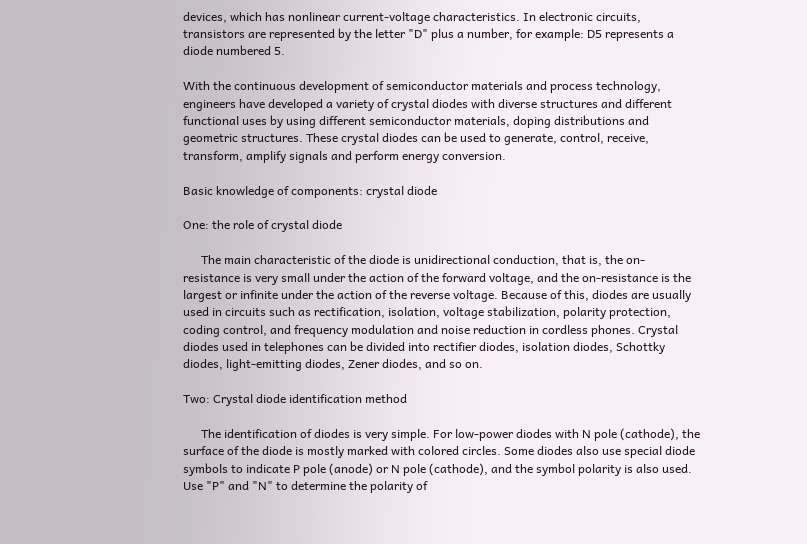devices, which has nonlinear current-voltage characteristics. In electronic circuits, transistors are represented by the letter "D" plus a number, for example: D5 represents a diode numbered 5.

With the continuous development of semiconductor materials and process technology, engineers have developed a variety of crystal diodes with diverse structures and different functional uses by using different semiconductor materials, doping distributions and geometric structures. These crystal diodes can be used to generate, control, receive, transform, amplify signals and perform energy conversion.

Basic knowledge of components: crystal diode

One: the role of crystal diode

      The main characteristic of the diode is unidirectional conduction, that is, the on-resistance is very small under the action of the forward voltage, and the on-resistance is the largest or infinite under the action of the reverse voltage. Because of this, diodes are usually used in circuits such as rectification, isolation, voltage stabilization, polarity protection, coding control, and frequency modulation and noise reduction in cordless phones. Crystal diodes used in telephones can be divided into rectifier diodes, isolation diodes, Schottky diodes, light-emitting diodes, Zener diodes, and so on.

Two: Crystal diode identification method

      The identification of diodes is very simple. For low-power diodes with N pole (cathode), the surface of the diode is mostly marked with colored circles. Some diodes also use special diode symbols to indicate P pole (anode) or N pole (cathode), and the symbol polarity is also used. Use "P" and "N" to determine the polarity of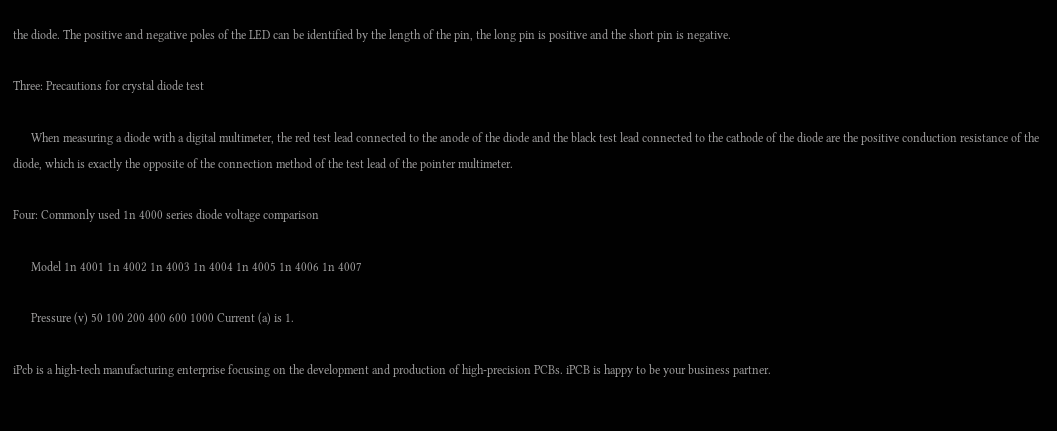the diode. The positive and negative poles of the LED can be identified by the length of the pin, the long pin is positive and the short pin is negative.

Three: Precautions for crystal diode test

      When measuring a diode with a digital multimeter, the red test lead connected to the anode of the diode and the black test lead connected to the cathode of the diode are the positive conduction resistance of the diode, which is exactly the opposite of the connection method of the test lead of the pointer multimeter.

Four: Commonly used 1n 4000 series diode voltage comparison

      Model 1n 4001 1n 4002 1n 4003 1n 4004 1n 4005 1n 4006 1n 4007

      Pressure (v) 50 100 200 400 600 1000 Current (a) is 1.

iPcb is a high-tech manufacturing enterprise focusing on the development and production of high-precision PCBs. iPCB is happy to be your business partner.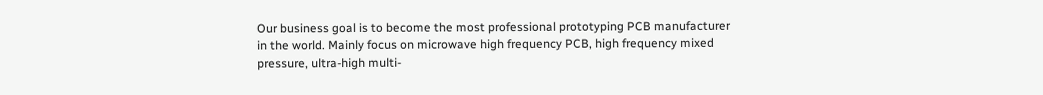Our business goal is to become the most professional prototyping PCB manufacturer in the world. Mainly focus on microwave high frequency PCB, high frequency mixed pressure, ultra-high multi-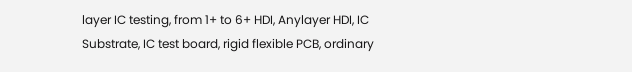layer IC testing, from 1+ to 6+ HDI, Anylayer HDI, IC Substrate, IC test board, rigid flexible PCB, ordinary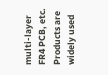multi-layer FR4 PCB, etc. Products are widely used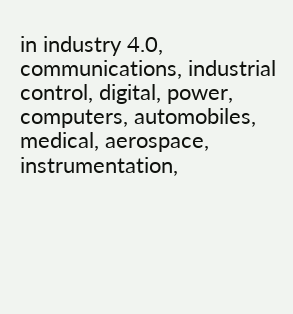in industry 4.0, communications, industrial control, digital, power, computers, automobiles, medical, aerospace, instrumentation,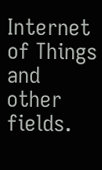Internet of Things and other fields.